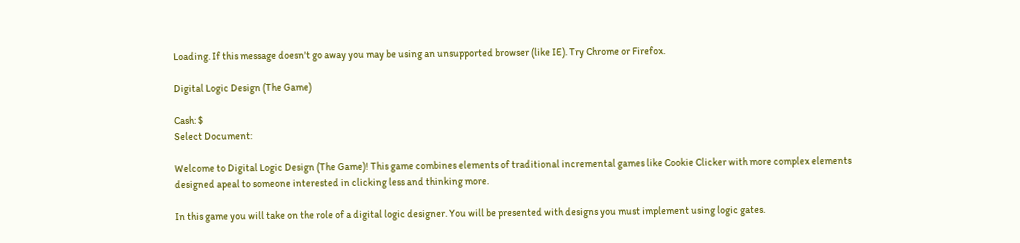Loading. If this message doesn't go away you may be using an unsupported browser (like IE). Try Chrome or Firefox.

Digital Logic Design (The Game)

Cash: $
Select Document:

Welcome to Digital Logic Design (The Game)! This game combines elements of traditional incremental games like Cookie Clicker with more complex elements designed apeal to someone interested in clicking less and thinking more.

In this game you will take on the role of a digital logic designer. You will be presented with designs you must implement using logic gates.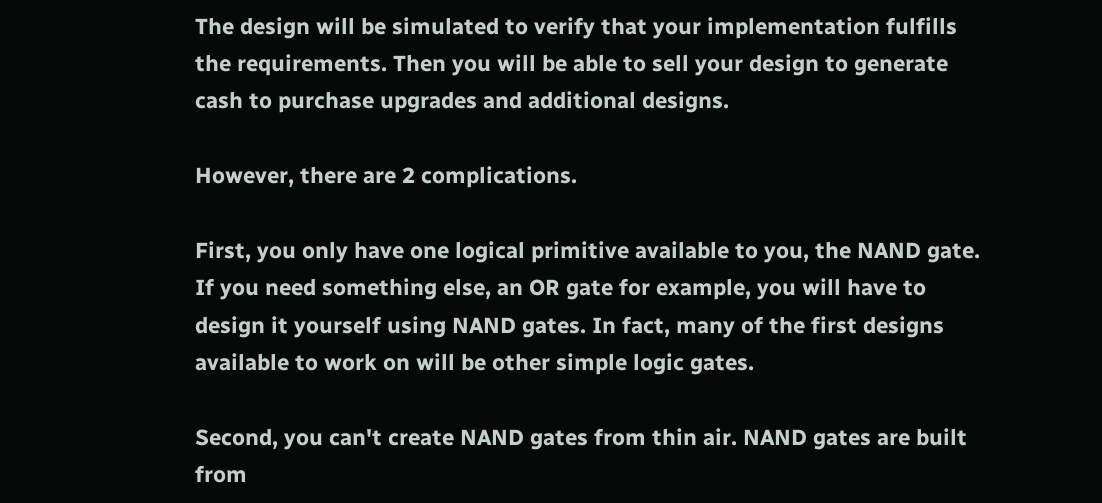The design will be simulated to verify that your implementation fulfills the requirements. Then you will be able to sell your design to generate cash to purchase upgrades and additional designs.

However, there are 2 complications.

First, you only have one logical primitive available to you, the NAND gate. If you need something else, an OR gate for example, you will have to design it yourself using NAND gates. In fact, many of the first designs available to work on will be other simple logic gates.

Second, you can't create NAND gates from thin air. NAND gates are built from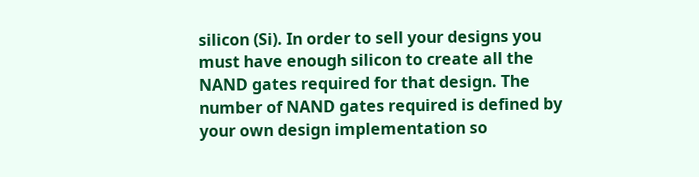silicon (Si). In order to sell your designs you must have enough silicon to create all the NAND gates required for that design. The number of NAND gates required is defined by your own design implementation so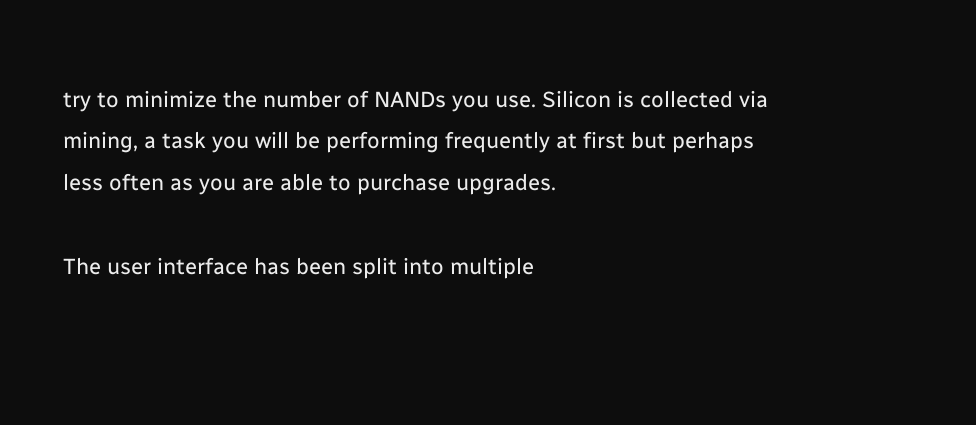try to minimize the number of NANDs you use. Silicon is collected via mining, a task you will be performing frequently at first but perhaps less often as you are able to purchase upgrades.

The user interface has been split into multiple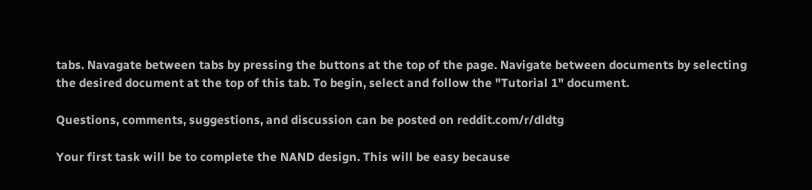tabs. Navagate between tabs by pressing the buttons at the top of the page. Navigate between documents by selecting the desired document at the top of this tab. To begin, select and follow the "Tutorial 1" document.

Questions, comments, suggestions, and discussion can be posted on reddit.com/r/dldtg

Your first task will be to complete the NAND design. This will be easy because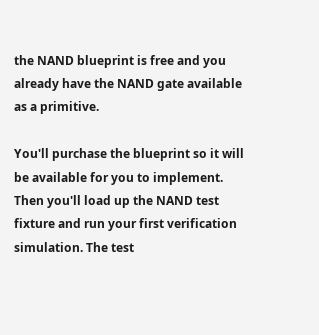the NAND blueprint is free and you already have the NAND gate available as a primitive.

You'll purchase the blueprint so it will be available for you to implement. Then you'll load up the NAND test fixture and run your first verification simulation. The test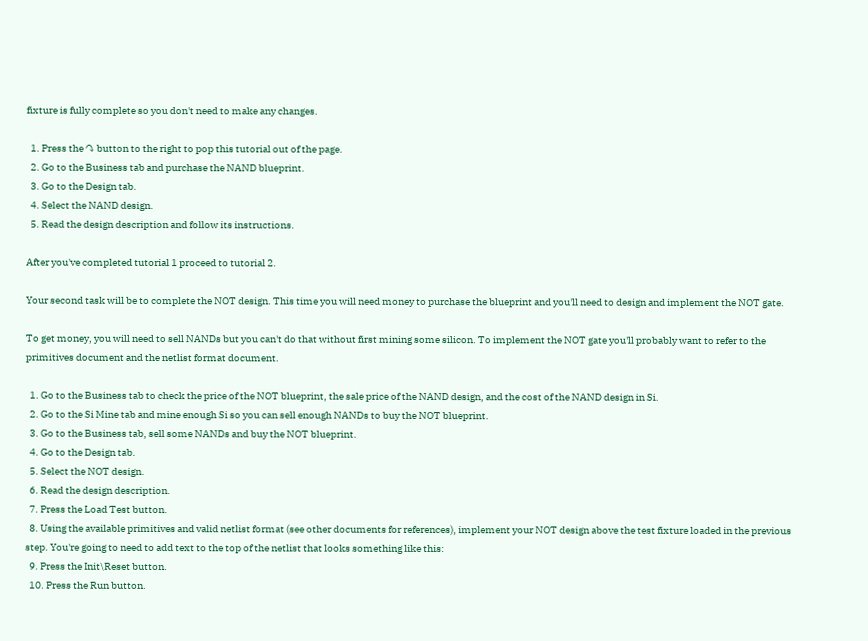fixture is fully complete so you don't need to make any changes.

  1. Press the ↷ button to the right to pop this tutorial out of the page.
  2. Go to the Business tab and purchase the NAND blueprint.
  3. Go to the Design tab.
  4. Select the NAND design.
  5. Read the design description and follow its instructions.

After you've completed tutorial 1 proceed to tutorial 2.

Your second task will be to complete the NOT design. This time you will need money to purchase the blueprint and you'll need to design and implement the NOT gate.

To get money, you will need to sell NANDs but you can't do that without first mining some silicon. To implement the NOT gate you'll probably want to refer to the primitives document and the netlist format document.

  1. Go to the Business tab to check the price of the NOT blueprint, the sale price of the NAND design, and the cost of the NAND design in Si.
  2. Go to the Si Mine tab and mine enough Si so you can sell enough NANDs to buy the NOT blueprint.
  3. Go to the Business tab, sell some NANDs and buy the NOT blueprint.
  4. Go to the Design tab.
  5. Select the NOT design.
  6. Read the design description.
  7. Press the Load Test button.
  8. Using the available primitives and valid netlist format (see other documents for references), implement your NOT design above the test fixture loaded in the previous step. You're going to need to add text to the top of the netlist that looks something like this:
  9. Press the Init\Reset button.
  10. Press the Run button.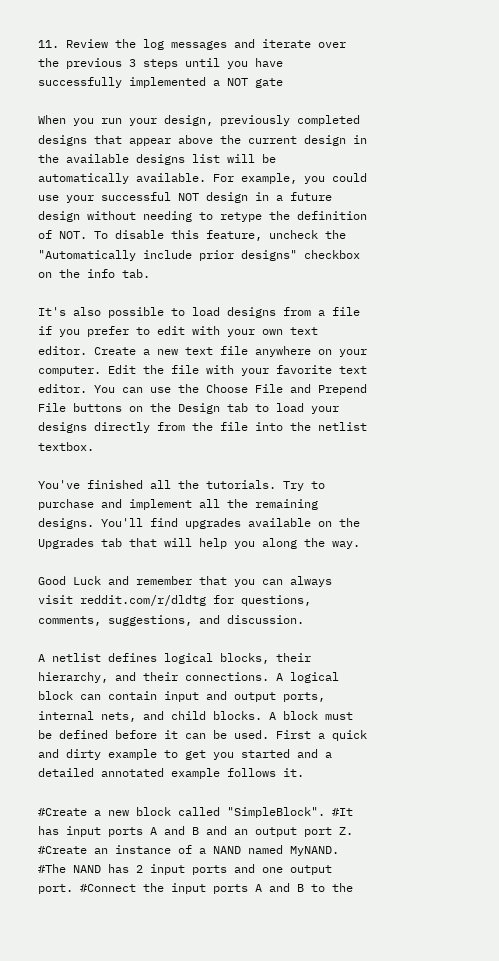11. Review the log messages and iterate over the previous 3 steps until you have successfully implemented a NOT gate

When you run your design, previously completed designs that appear above the current design in the available designs list will be automatically available. For example, you could use your successful NOT design in a future design without needing to retype the definition of NOT. To disable this feature, uncheck the "Automatically include prior designs" checkbox on the info tab.

It's also possible to load designs from a file if you prefer to edit with your own text editor. Create a new text file anywhere on your computer. Edit the file with your favorite text editor. You can use the Choose File and Prepend File buttons on the Design tab to load your designs directly from the file into the netlist textbox.

You've finished all the tutorials. Try to purchase and implement all the remaining designs. You'll find upgrades available on the Upgrades tab that will help you along the way.

Good Luck and remember that you can always visit reddit.com/r/dldtg for questions, comments, suggestions, and discussion.

A netlist defines logical blocks, their hierarchy, and their connections. A logical block can contain input and output ports, internal nets, and child blocks. A block must be defined before it can be used. First a quick and dirty example to get you started and a detailed annotated example follows it.

#Create a new block called "SimpleBlock". #It has input ports A and B and an output port Z. #Create an instance of a NAND named MyNAND. #The NAND has 2 input ports and one output port. #Connect the input ports A and B to the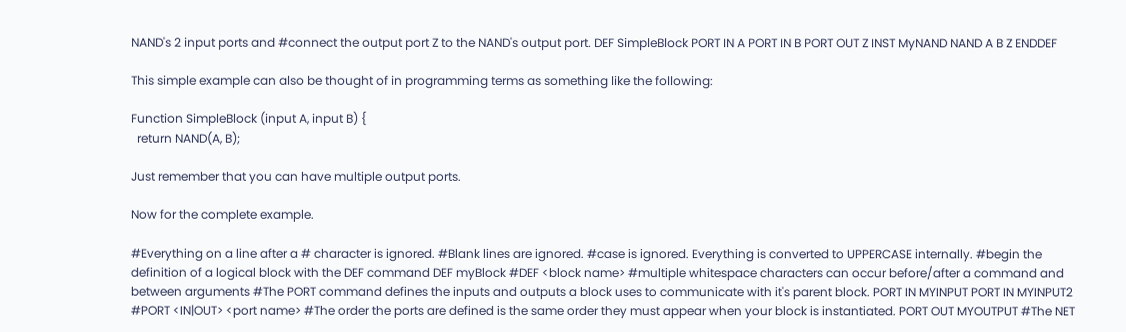NAND's 2 input ports and #connect the output port Z to the NAND's output port. DEF SimpleBlock PORT IN A PORT IN B PORT OUT Z INST MyNAND NAND A B Z ENDDEF

This simple example can also be thought of in programming terms as something like the following:

Function SimpleBlock (input A, input B) {
  return NAND(A, B);

Just remember that you can have multiple output ports.

Now for the complete example.

#Everything on a line after a # character is ignored. #Blank lines are ignored. #case is ignored. Everything is converted to UPPERCASE internally. #begin the definition of a logical block with the DEF command DEF myBlock #DEF <block name> #multiple whitespace characters can occur before/after a command and between arguments #The PORT command defines the inputs and outputs a block uses to communicate with it's parent block. PORT IN MYINPUT PORT IN MYINPUT2 #PORT <IN|OUT> <port name> #The order the ports are defined is the same order they must appear when your block is instantiated. PORT OUT MYOUTPUT #The NET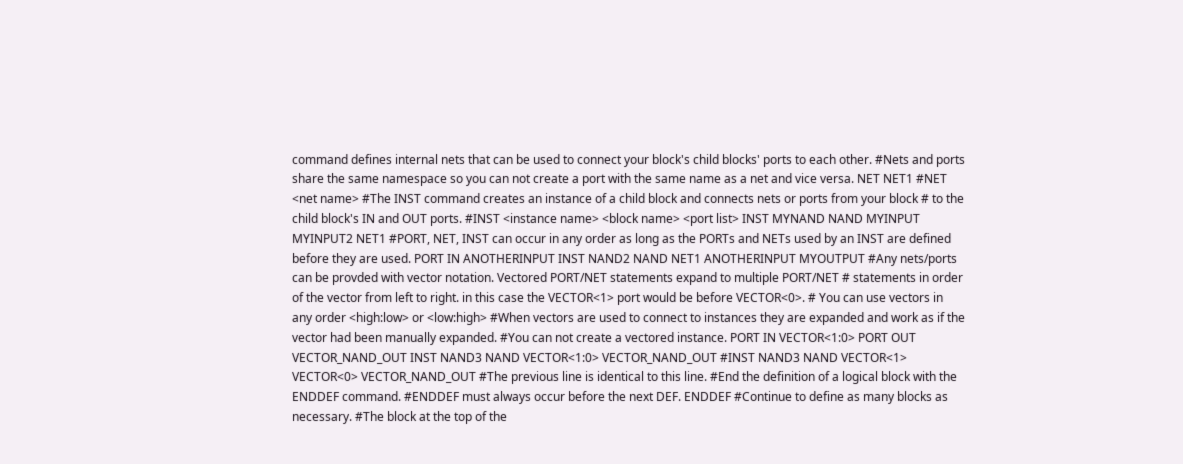command defines internal nets that can be used to connect your block's child blocks' ports to each other. #Nets and ports share the same namespace so you can not create a port with the same name as a net and vice versa. NET NET1 #NET <net name> #The INST command creates an instance of a child block and connects nets or ports from your block # to the child block's IN and OUT ports. #INST <instance name> <block name> <port list> INST MYNAND NAND MYINPUT MYINPUT2 NET1 #PORT, NET, INST can occur in any order as long as the PORTs and NETs used by an INST are defined before they are used. PORT IN ANOTHERINPUT INST NAND2 NAND NET1 ANOTHERINPUT MYOUTPUT #Any nets/ports can be provded with vector notation. Vectored PORT/NET statements expand to multiple PORT/NET # statements in order of the vector from left to right. in this case the VECTOR<1> port would be before VECTOR<0>. # You can use vectors in any order <high:low> or <low:high> #When vectors are used to connect to instances they are expanded and work as if the vector had been manually expanded. #You can not create a vectored instance. PORT IN VECTOR<1:0> PORT OUT VECTOR_NAND_OUT INST NAND3 NAND VECTOR<1:0> VECTOR_NAND_OUT #INST NAND3 NAND VECTOR<1> VECTOR<0> VECTOR_NAND_OUT #The previous line is identical to this line. #End the definition of a logical block with the ENDDEF command. #ENDDEF must always occur before the next DEF. ENDDEF #Continue to define as many blocks as necessary. #The block at the top of the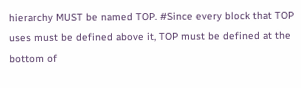hierarchy MUST be named TOP. #Since every block that TOP uses must be defined above it, TOP must be defined at the bottom of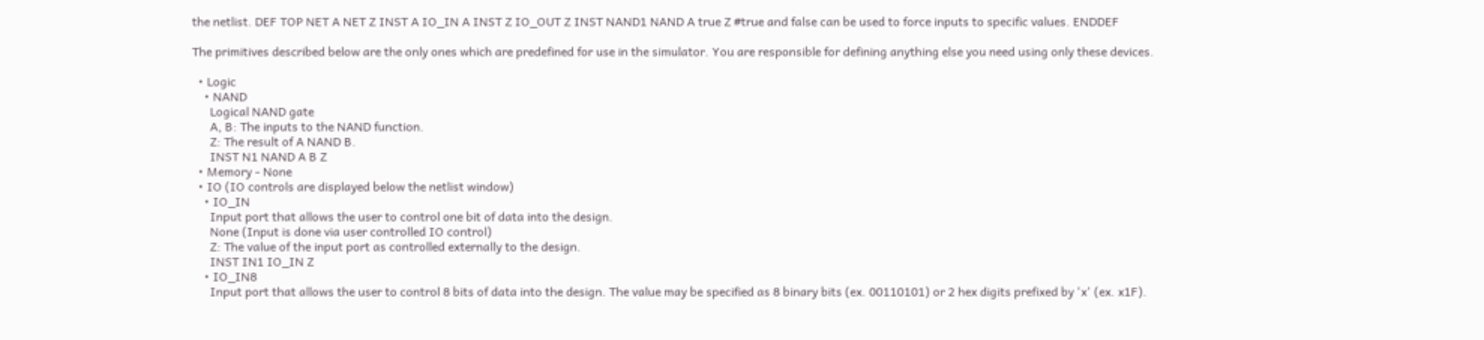the netlist. DEF TOP NET A NET Z INST A IO_IN A INST Z IO_OUT Z INST NAND1 NAND A true Z #true and false can be used to force inputs to specific values. ENDDEF

The primitives described below are the only ones which are predefined for use in the simulator. You are responsible for defining anything else you need using only these devices.

  • Logic
    • NAND
      Logical NAND gate
      A, B: The inputs to the NAND function.
      Z: The result of A NAND B.
      INST N1 NAND A B Z
  • Memory - None
  • IO (IO controls are displayed below the netlist window)
    • IO_IN
      Input port that allows the user to control one bit of data into the design.
      None (Input is done via user controlled IO control)
      Z: The value of the input port as controlled externally to the design.
      INST IN1 IO_IN Z
    • IO_IN8
      Input port that allows the user to control 8 bits of data into the design. The value may be specified as 8 binary bits (ex. 00110101) or 2 hex digits prefixed by 'x' (ex. x1F).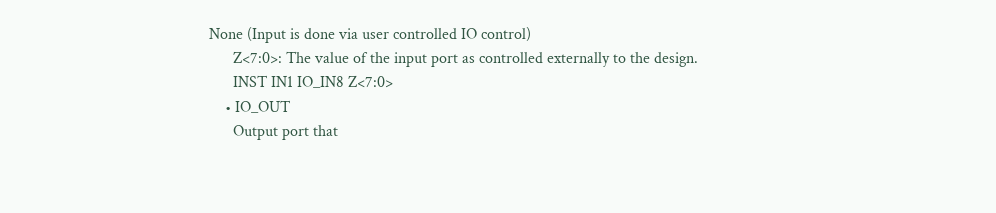None (Input is done via user controlled IO control)
      Z<7:0>: The value of the input port as controlled externally to the design.
      INST IN1 IO_IN8 Z<7:0>
    • IO_OUT
      Output port that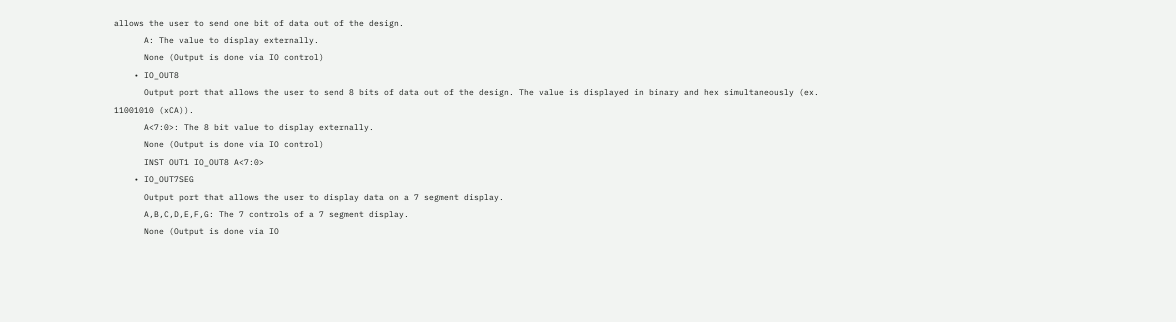allows the user to send one bit of data out of the design.
      A: The value to display externally.
      None (Output is done via IO control)
    • IO_OUT8
      Output port that allows the user to send 8 bits of data out of the design. The value is displayed in binary and hex simultaneously (ex. 11001010 (xCA)).
      A<7:0>: The 8 bit value to display externally.
      None (Output is done via IO control)
      INST OUT1 IO_OUT8 A<7:0>
    • IO_OUT7SEG
      Output port that allows the user to display data on a 7 segment display.
      A,B,C,D,E,F,G: The 7 controls of a 7 segment display.
      None (Output is done via IO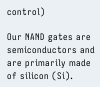control)

Our NAND gates are semiconductors and are primarily made of silicon (Si).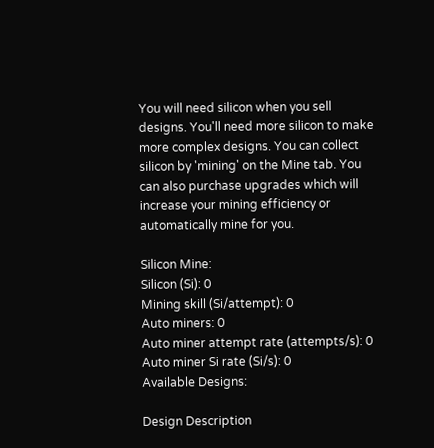You will need silicon when you sell designs. You'll need more silicon to make more complex designs. You can collect silicon by 'mining' on the Mine tab. You can also purchase upgrades which will increase your mining efficiency or automatically mine for you.

Silicon Mine:
Silicon (Si): 0
Mining skill (Si/attempt): 0
Auto miners: 0
Auto miner attempt rate (attempts/s): 0
Auto miner Si rate (Si/s): 0
Available Designs:

Design Description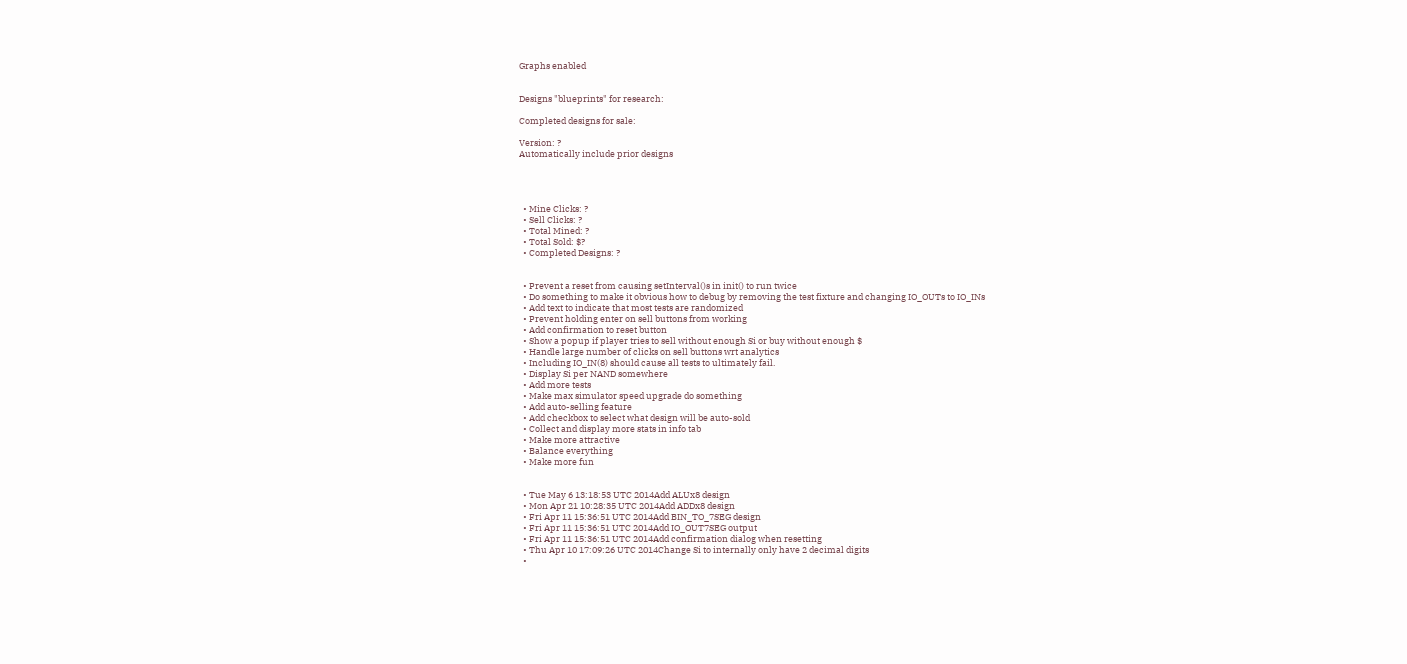Graphs enabled


Designs "blueprints" for research:

Completed designs for sale:

Version: ?
Automatically include prior designs




  • Mine Clicks: ?
  • Sell Clicks: ?
  • Total Mined: ?
  • Total Sold: $?
  • Completed Designs: ?


  • Prevent a reset from causing setInterval()s in init() to run twice
  • Do something to make it obvious how to debug by removing the test fixture and changing IO_OUTs to IO_INs
  • Add text to indicate that most tests are randomized
  • Prevent holding enter on sell buttons from working
  • Add confirmation to reset button
  • Show a popup if player tries to sell without enough Si or buy without enough $
  • Handle large number of clicks on sell buttons wrt analytics
  • Including IO_IN(8) should cause all tests to ultimately fail.
  • Display Si per NAND somewhere
  • Add more tests
  • Make max simulator speed upgrade do something
  • Add auto-selling feature
  • Add checkbox to select what design will be auto-sold
  • Collect and display more stats in info tab
  • Make more attractive
  • Balance everything
  • Make more fun


  • Tue May 6 13:18:53 UTC 2014Add ALUx8 design
  • Mon Apr 21 10:28:35 UTC 2014Add ADDx8 design
  • Fri Apr 11 15:36:51 UTC 2014Add BIN_TO_7SEG design
  • Fri Apr 11 15:36:51 UTC 2014Add IO_OUT7SEG output
  • Fri Apr 11 15:36:51 UTC 2014Add confirmation dialog when resetting
  • Thu Apr 10 17:09:26 UTC 2014Change Si to internally only have 2 decimal digits
  •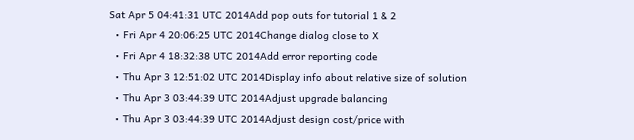Sat Apr 5 04:41:31 UTC 2014Add pop outs for tutorial 1 & 2
  • Fri Apr 4 20:06:25 UTC 2014Change dialog close to X
  • Fri Apr 4 18:32:38 UTC 2014Add error reporting code
  • Thu Apr 3 12:51:02 UTC 2014Display info about relative size of solution
  • Thu Apr 3 03:44:39 UTC 2014Adjust upgrade balancing
  • Thu Apr 3 03:44:39 UTC 2014Adjust design cost/price with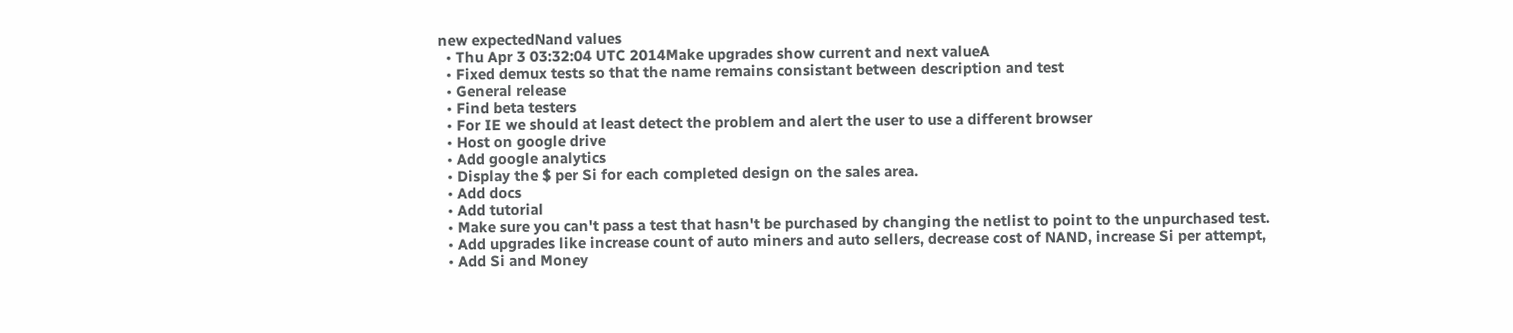new expectedNand values
  • Thu Apr 3 03:32:04 UTC 2014Make upgrades show current and next valueA
  • Fixed demux tests so that the name remains consistant between description and test
  • General release
  • Find beta testers
  • For IE we should at least detect the problem and alert the user to use a different browser
  • Host on google drive
  • Add google analytics
  • Display the $ per Si for each completed design on the sales area.
  • Add docs
  • Add tutorial
  • Make sure you can't pass a test that hasn't be purchased by changing the netlist to point to the unpurchased test.
  • Add upgrades like increase count of auto miners and auto sellers, decrease cost of NAND, increase Si per attempt,
  • Add Si and Money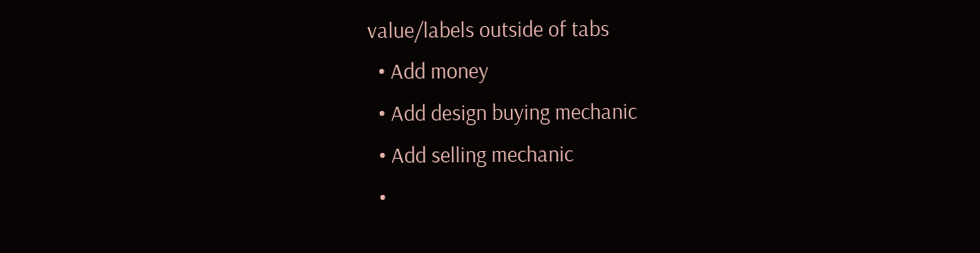value/labels outside of tabs
  • Add money
  • Add design buying mechanic
  • Add selling mechanic
  •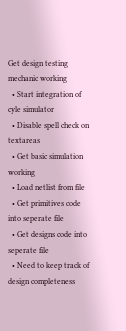Get design testing mechanic working
  • Start integration of cyle simulator
  • Disable spell check on textareas
  • Get basic simulation working
  • Load netlist from file
  • Get primitives code into seperate file
  • Get designs code into seperate file
  • Need to keep track of design completeness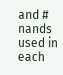and # nands used in each